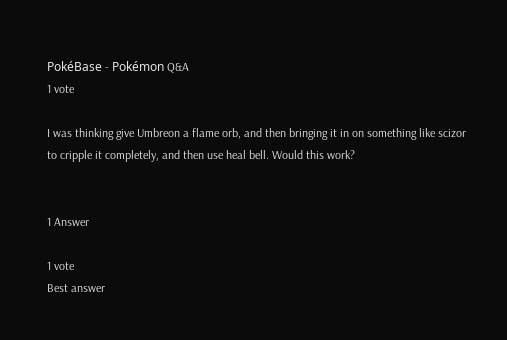PokéBase - Pokémon Q&A
1 vote

I was thinking give Umbreon a flame orb, and then bringing it in on something like scizor to cripple it completely, and then use heal bell. Would this work?


1 Answer

1 vote
Best answer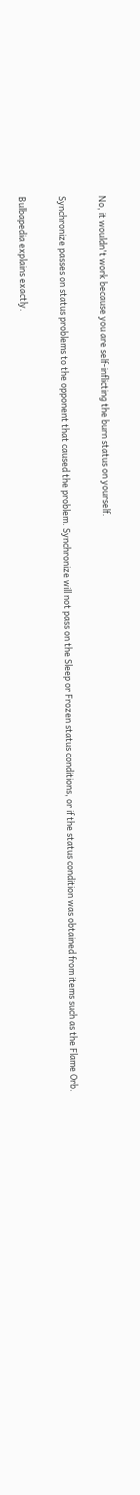No, it wouldn't work because you are self-inflicting the burn status on yourself.

Synchronize passes on status problems to the opponent that caused the problem. Synchronize will not pass on the Sleep or Frozen status conditions, or if the status condition was obtained from items such as the Flame Orb.

Bulbapedia explains exactly.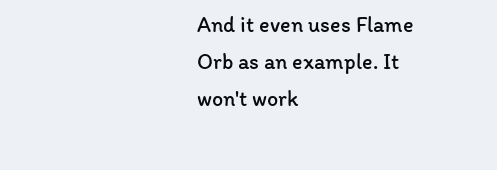And it even uses Flame Orb as an example. It won't work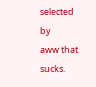selected by
aww that sucks.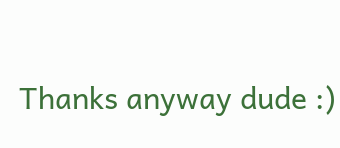Thanks anyway dude :)